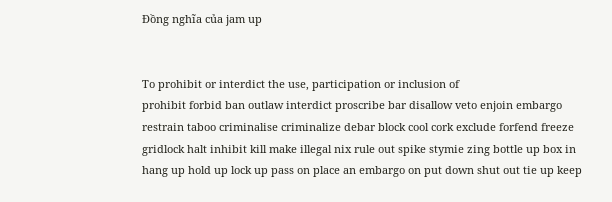Đồng nghĩa của jam up


To prohibit or interdict the use, participation or inclusion of
prohibit forbid ban outlaw interdict proscribe bar disallow veto enjoin embargo restrain taboo criminalise criminalize debar block cool cork exclude forfend freeze gridlock halt inhibit kill make illegal nix rule out spike stymie zing bottle up box in hang up hold up lock up pass on place an embargo on put down shut out tie up keep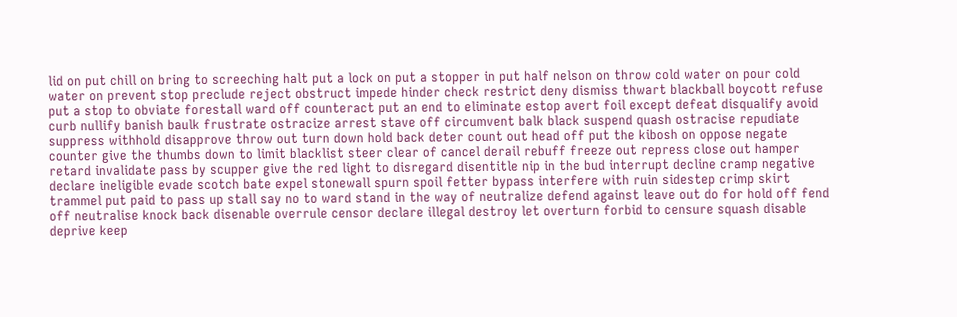lid on put chill on bring to screeching halt put a lock on put a stopper in put half nelson on throw cold water on pour cold water on prevent stop preclude reject obstruct impede hinder check restrict deny dismiss thwart blackball boycott refuse put a stop to obviate forestall ward off counteract put an end to eliminate estop avert foil except defeat disqualify avoid curb nullify banish baulk frustrate ostracize arrest stave off circumvent balk black suspend quash ostracise repudiate suppress withhold disapprove throw out turn down hold back deter count out head off put the kibosh on oppose negate counter give the thumbs down to limit blacklist steer clear of cancel derail rebuff freeze out repress close out hamper retard invalidate pass by scupper give the red light to disregard disentitle nip in the bud interrupt decline cramp negative declare ineligible evade scotch bate expel stonewall spurn spoil fetter bypass interfere with ruin sidestep crimp skirt trammel put paid to pass up stall say no to ward stand in the way of neutralize defend against leave out do for hold off fend off neutralise knock back disenable overrule censor declare illegal destroy let overturn forbid to censure squash disable deprive keep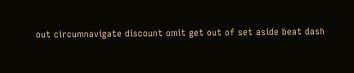out circumnavigate discount omit get out of set aside beat dash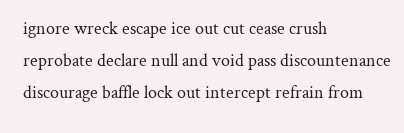ignore wreck escape ice out cut cease crush reprobate declare null and void pass discountenance discourage baffle lock out intercept refrain from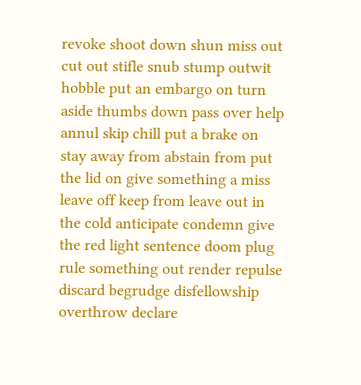revoke shoot down shun miss out cut out stifle snub stump outwit hobble put an embargo on turn aside thumbs down pass over help annul skip chill put a brake on stay away from abstain from put the lid on give something a miss leave off keep from leave out in the cold anticipate condemn give the red light sentence doom plug rule something out render repulse discard begrudge disfellowship overthrow declare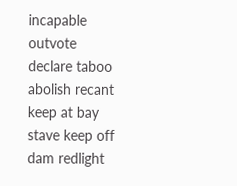incapable outvote declare taboo abolish recant keep at bay stave keep off dam redlight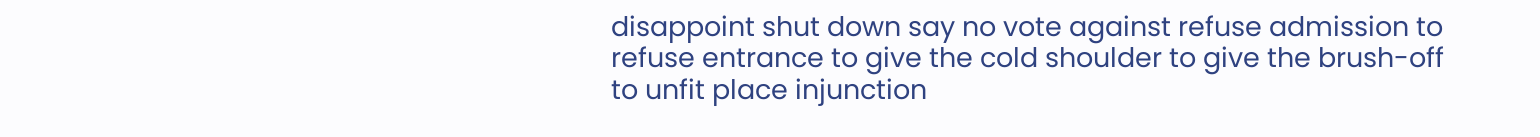disappoint shut down say no vote against refuse admission to refuse entrance to give the cold shoulder to give the brush-off to unfit place injunction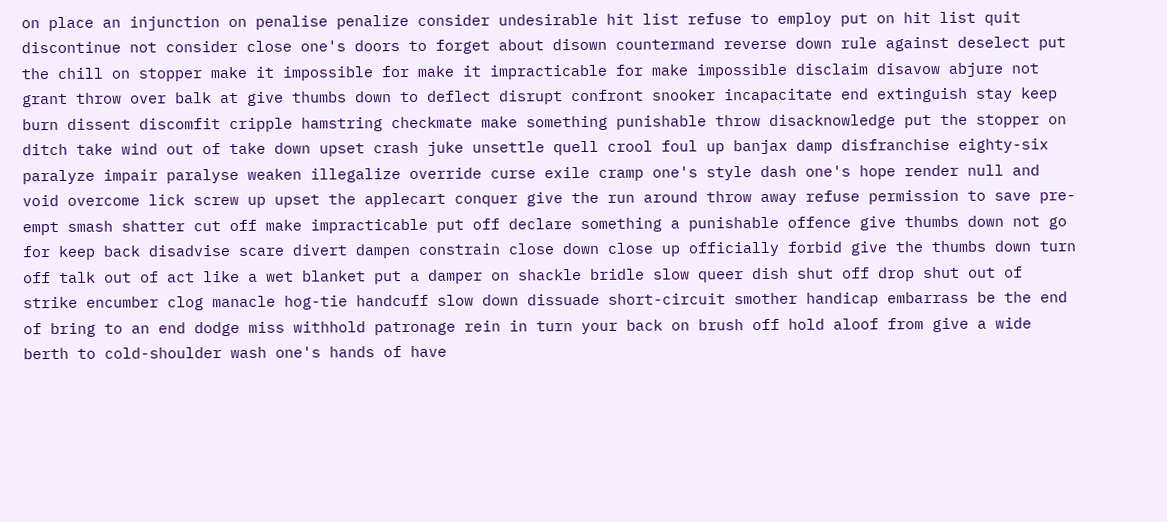on place an injunction on penalise penalize consider undesirable hit list refuse to employ put on hit list quit discontinue not consider close one's doors to forget about disown countermand reverse down rule against deselect put the chill on stopper make it impossible for make it impracticable for make impossible disclaim disavow abjure not grant throw over balk at give thumbs down to deflect disrupt confront snooker incapacitate end extinguish stay keep burn dissent discomfit cripple hamstring checkmate make something punishable throw disacknowledge put the stopper on ditch take wind out of take down upset crash juke unsettle quell crool foul up banjax damp disfranchise eighty-six paralyze impair paralyse weaken illegalize override curse exile cramp one's style dash one's hope render null and void overcome lick screw up upset the applecart conquer give the run around throw away refuse permission to save pre-empt smash shatter cut off make impracticable put off declare something a punishable offence give thumbs down not go for keep back disadvise scare divert dampen constrain close down close up officially forbid give the thumbs down turn off talk out of act like a wet blanket put a damper on shackle bridle slow queer dish shut off drop shut out of strike encumber clog manacle hog-tie handcuff slow down dissuade short-circuit smother handicap embarrass be the end of bring to an end dodge miss withhold patronage rein in turn your back on brush off hold aloof from give a wide berth to cold-shoulder wash one's hands of have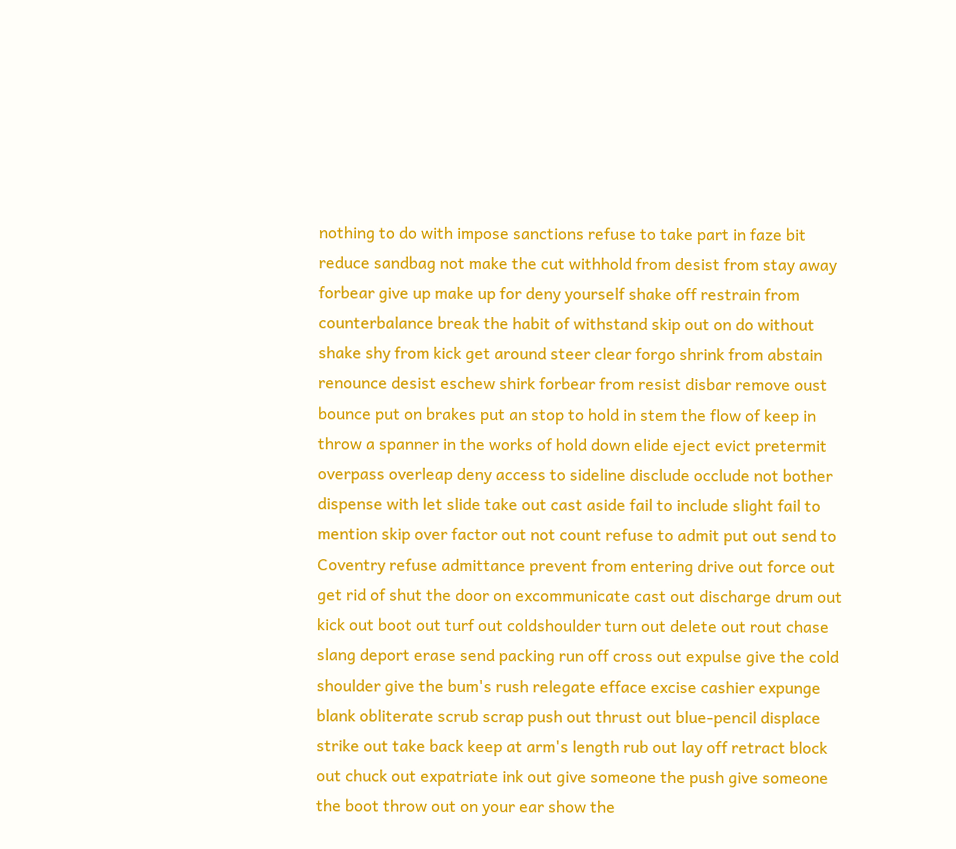nothing to do with impose sanctions refuse to take part in faze bit reduce sandbag not make the cut withhold from desist from stay away forbear give up make up for deny yourself shake off restrain from counterbalance break the habit of withstand skip out on do without shake shy from kick get around steer clear forgo shrink from abstain renounce desist eschew shirk forbear from resist disbar remove oust bounce put on brakes put an stop to hold in stem the flow of keep in throw a spanner in the works of hold down elide eject evict pretermit overpass overleap deny access to sideline disclude occlude not bother dispense with let slide take out cast aside fail to include slight fail to mention skip over factor out not count refuse to admit put out send to Coventry refuse admittance prevent from entering drive out force out get rid of shut the door on excommunicate cast out discharge drum out kick out boot out turf out coldshoulder turn out delete out rout chase slang deport erase send packing run off cross out expulse give the cold shoulder give the bum's rush relegate efface excise cashier expunge blank obliterate scrub scrap push out thrust out blue-pencil displace strike out take back keep at arm's length rub out lay off retract block out chuck out expatriate ink out give someone the push give someone the boot throw out on your ear show the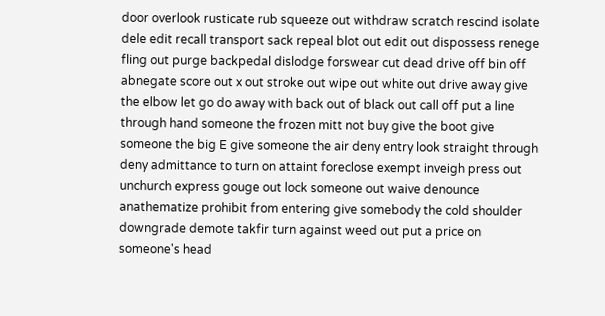door overlook rusticate rub squeeze out withdraw scratch rescind isolate dele edit recall transport sack repeal blot out edit out dispossess renege fling out purge backpedal dislodge forswear cut dead drive off bin off abnegate score out x out stroke out wipe out white out drive away give the elbow let go do away with back out of black out call off put a line through hand someone the frozen mitt not buy give the boot give someone the big E give someone the air deny entry look straight through deny admittance to turn on attaint foreclose exempt inveigh press out unchurch express gouge out lock someone out waive denounce anathematize prohibit from entering give somebody the cold shoulder downgrade demote takfir turn against weed out put a price on someone's head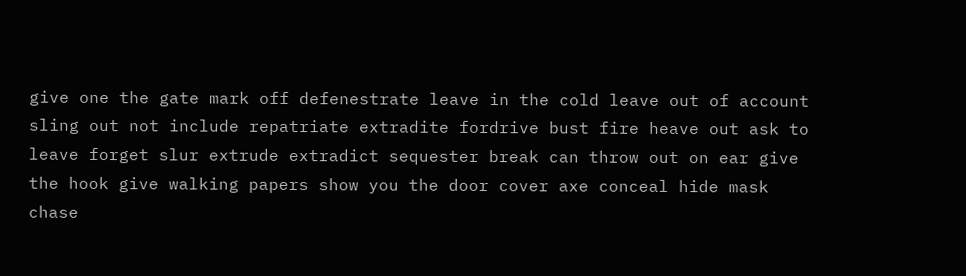give one the gate mark off defenestrate leave in the cold leave out of account sling out not include repatriate extradite fordrive bust fire heave out ask to leave forget slur extrude extradict sequester break can throw out on ear give the hook give walking papers show you the door cover axe conceal hide mask chase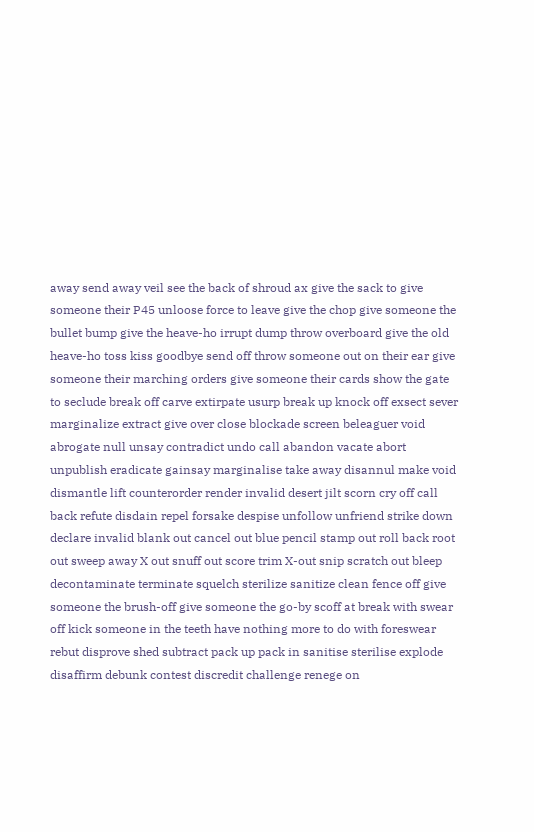away send away veil see the back of shroud ax give the sack to give someone their P45 unloose force to leave give the chop give someone the bullet bump give the heave-ho irrupt dump throw overboard give the old heave-ho toss kiss goodbye send off throw someone out on their ear give someone their marching orders give someone their cards show the gate to seclude break off carve extirpate usurp break up knock off exsect sever marginalize extract give over close blockade screen beleaguer void abrogate null unsay contradict undo call abandon vacate abort unpublish eradicate gainsay marginalise take away disannul make void dismantle lift counterorder render invalid desert jilt scorn cry off call back refute disdain repel forsake despise unfollow unfriend strike down declare invalid blank out cancel out blue pencil stamp out roll back root out sweep away X out snuff out score trim X-out snip scratch out bleep decontaminate terminate squelch sterilize sanitize clean fence off give someone the brush-off give someone the go-by scoff at break with swear off kick someone in the teeth have nothing more to do with foreswear rebut disprove shed subtract pack up pack in sanitise sterilise explode disaffirm debunk contest discredit challenge renege on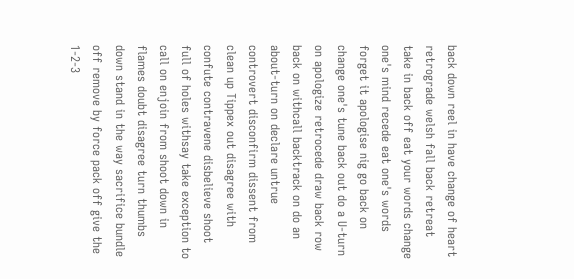back down reel in have change of heart retrograde welsh fall back retreat take in back off eat your words change one's mind recede eat one's words forget it apologise nig go back on change one's tune back out do a U-turn on apologize retrocede draw back row back on withcall backtrack on do an about-turn on declare untrue controvert disconfirm dissent from clean up Tippex out disagree with confute contravene disbelieve shoot full of holes withsay take exception to call on enjoin from shoot down in flames doubt disagree turn thumbs down stand in the way sacrifice bundle off remove by force pack off give the 1-2-3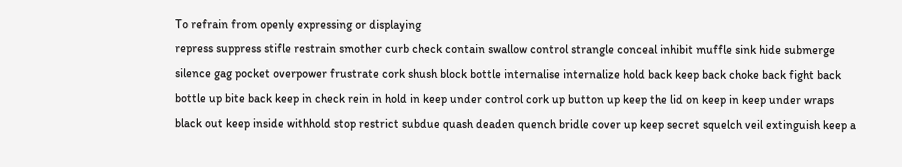To refrain from openly expressing or displaying
repress suppress stifle restrain smother curb check contain swallow control strangle conceal inhibit muffle sink hide submerge silence gag pocket overpower frustrate cork shush block bottle internalise internalize hold back keep back choke back fight back bottle up bite back keep in check rein in hold in keep under control cork up button up keep the lid on keep in keep under wraps black out keep inside withhold stop restrict subdue quash deaden quench bridle cover up keep secret squelch veil extinguish keep a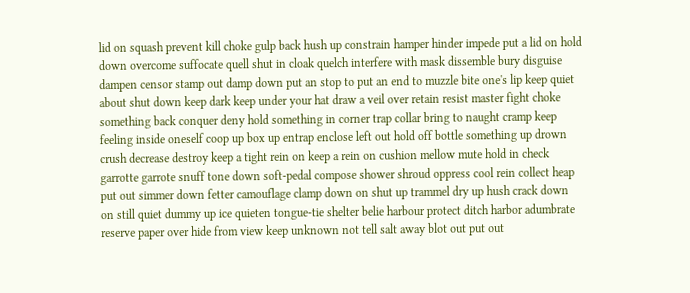lid on squash prevent kill choke gulp back hush up constrain hamper hinder impede put a lid on hold down overcome suffocate quell shut in cloak quelch interfere with mask dissemble bury disguise dampen censor stamp out damp down put an stop to put an end to muzzle bite one's lip keep quiet about shut down keep dark keep under your hat draw a veil over retain resist master fight choke something back conquer deny hold something in corner trap collar bring to naught cramp keep feeling inside oneself coop up box up entrap enclose left out hold off bottle something up drown crush decrease destroy keep a tight rein on keep a rein on cushion mellow mute hold in check garrotte garrote snuff tone down soft-pedal compose shower shroud oppress cool rein collect heap put out simmer down fetter camouflage clamp down on shut up trammel dry up hush crack down on still quiet dummy up ice quieten tongue-tie shelter belie harbour protect ditch harbor adumbrate reserve paper over hide from view keep unknown not tell salt away blot out put out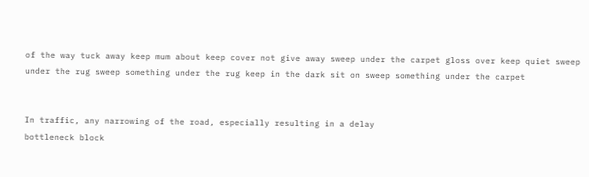of the way tuck away keep mum about keep cover not give away sweep under the carpet gloss over keep quiet sweep under the rug sweep something under the rug keep in the dark sit on sweep something under the carpet


In traffic, any narrowing of the road, especially resulting in a delay
bottleneck block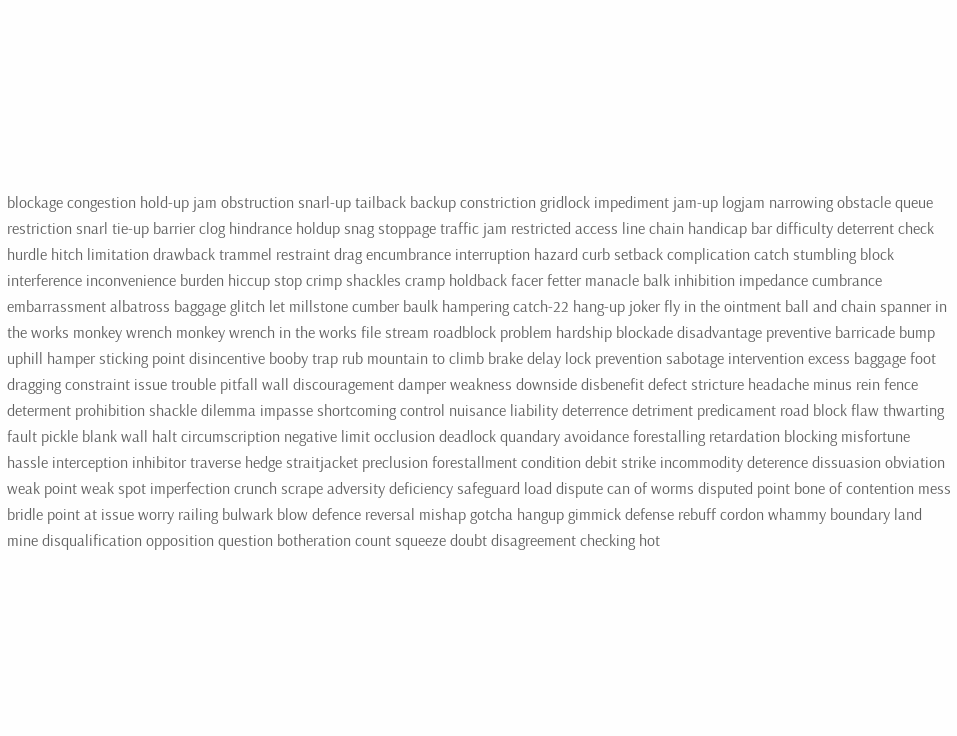blockage congestion hold-up jam obstruction snarl-up tailback backup constriction gridlock impediment jam-up logjam narrowing obstacle queue restriction snarl tie-up barrier clog hindrance holdup snag stoppage traffic jam restricted access line chain handicap bar difficulty deterrent check hurdle hitch limitation drawback trammel restraint drag encumbrance interruption hazard curb setback complication catch stumbling block interference inconvenience burden hiccup stop crimp shackles cramp holdback facer fetter manacle balk inhibition impedance cumbrance embarrassment albatross baggage glitch let millstone cumber baulk hampering catch-22 hang-up joker fly in the ointment ball and chain spanner in the works monkey wrench monkey wrench in the works file stream roadblock problem hardship blockade disadvantage preventive barricade bump uphill hamper sticking point disincentive booby trap rub mountain to climb brake delay lock prevention sabotage intervention excess baggage foot dragging constraint issue trouble pitfall wall discouragement damper weakness downside disbenefit defect stricture headache minus rein fence determent prohibition shackle dilemma impasse shortcoming control nuisance liability deterrence detriment predicament road block flaw thwarting fault pickle blank wall halt circumscription negative limit occlusion deadlock quandary avoidance forestalling retardation blocking misfortune hassle interception inhibitor traverse hedge straitjacket preclusion forestallment condition debit strike incommodity deterence dissuasion obviation weak point weak spot imperfection crunch scrape adversity deficiency safeguard load dispute can of worms disputed point bone of contention mess bridle point at issue worry railing bulwark blow defence reversal mishap gotcha hangup gimmick defense rebuff cordon whammy boundary land mine disqualification opposition question botheration count squeeze doubt disagreement checking hot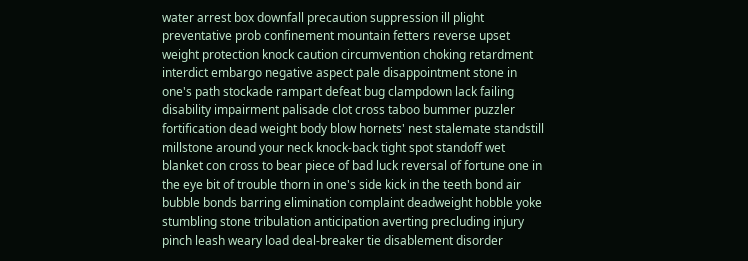water arrest box downfall precaution suppression ill plight preventative prob confinement mountain fetters reverse upset weight protection knock caution circumvention choking retardment interdict embargo negative aspect pale disappointment stone in one's path stockade rampart defeat bug clampdown lack failing disability impairment palisade clot cross taboo bummer puzzler fortification dead weight body blow hornets' nest stalemate standstill millstone around your neck knock-back tight spot standoff wet blanket con cross to bear piece of bad luck reversal of fortune one in the eye bit of trouble thorn in one's side kick in the teeth bond air bubble bonds barring elimination complaint deadweight hobble yoke stumbling stone tribulation anticipation averting precluding injury pinch leash weary load deal-breaker tie disablement disorder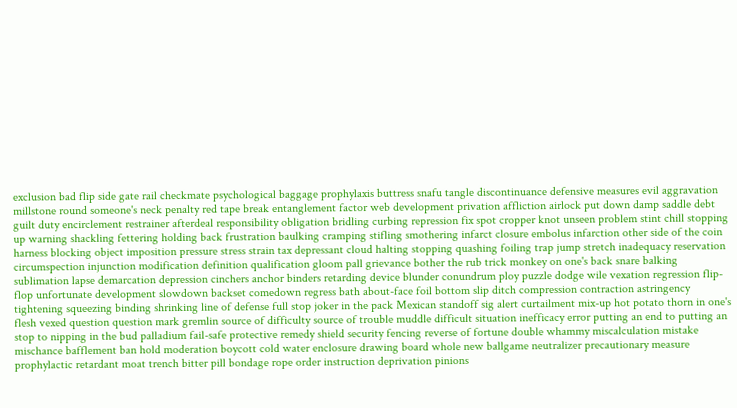exclusion bad flip side gate rail checkmate psychological baggage prophylaxis buttress snafu tangle discontinuance defensive measures evil aggravation millstone round someone's neck penalty red tape break entanglement factor web development privation affliction airlock put down damp saddle debt guilt duty encirclement restrainer afterdeal responsibility obligation bridling curbing repression fix spot cropper knot unseen problem stint chill stopping up warning shackling fettering holding back frustration baulking cramping stifling smothering infarct closure embolus infarction other side of the coin harness blocking object imposition pressure stress strain tax depressant cloud halting stopping quashing foiling trap jump stretch inadequacy reservation circumspection injunction modification definition qualification gloom pall grievance bother the rub trick monkey on one's back snare balking sublimation lapse demarcation depression cinchers anchor binders retarding device blunder conundrum ploy puzzle dodge wile vexation regression flip-flop unfortunate development slowdown backset comedown regress bath about-face foil bottom slip ditch compression contraction astringency tightening squeezing binding shrinking line of defense full stop joker in the pack Mexican standoff sig alert curtailment mix-up hot potato thorn in one's flesh vexed question question mark gremlin source of difficulty source of trouble muddle difficult situation inefficacy error putting an end to putting an stop to nipping in the bud palladium fail-safe protective remedy shield security fencing reverse of fortune double whammy miscalculation mistake mischance bafflement ban hold moderation boycott cold water enclosure drawing board whole new ballgame neutralizer precautionary measure prophylactic retardant moat trench bitter pill bondage rope order instruction deprivation pinions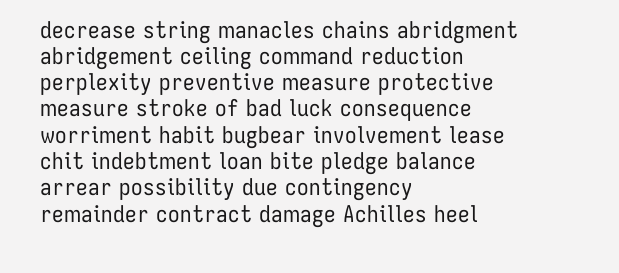decrease string manacles chains abridgment abridgement ceiling command reduction perplexity preventive measure protective measure stroke of bad luck consequence worriment habit bugbear involvement lease chit indebtment loan bite pledge balance arrear possibility due contingency remainder contract damage Achilles heel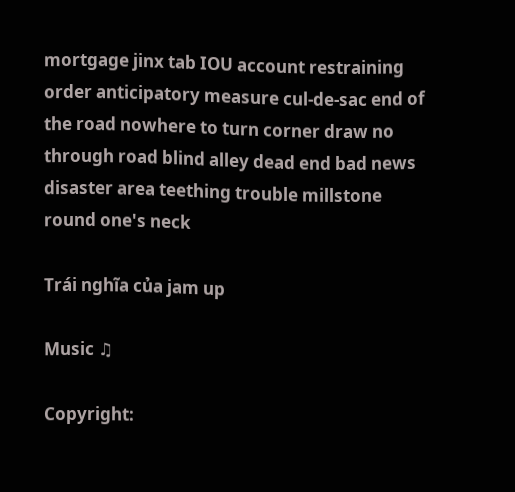mortgage jinx tab IOU account restraining order anticipatory measure cul-de-sac end of the road nowhere to turn corner draw no through road blind alley dead end bad news disaster area teething trouble millstone round one's neck

Trái nghĩa của jam up

Music ♫

Copyright: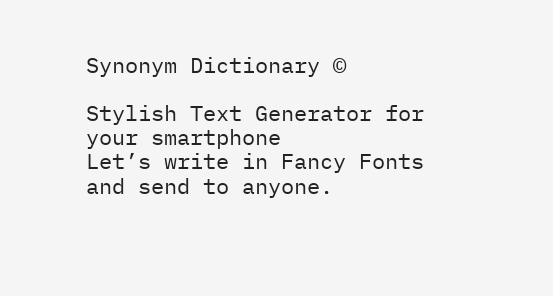Synonym Dictionary ©

Stylish Text Generator for your smartphone
Let’s write in Fancy Fonts and send to anyone.